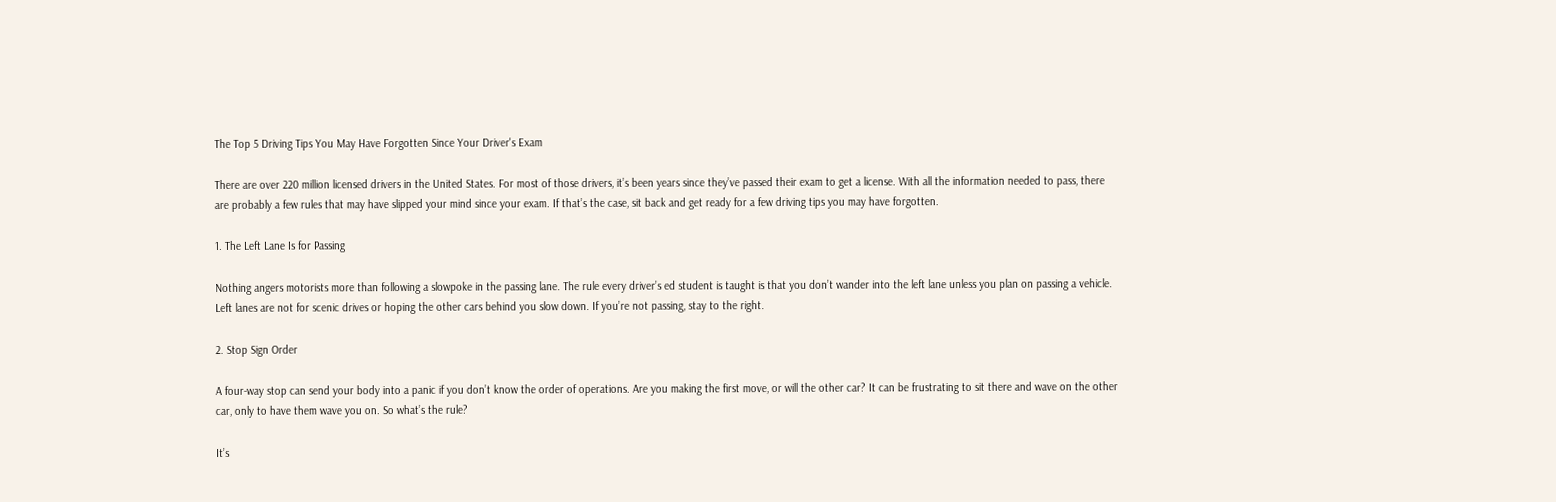The Top 5 Driving Tips You May Have Forgotten Since Your Driver's Exam

There are over 220 million licensed drivers in the United States. For most of those drivers, it’s been years since they’ve passed their exam to get a license. With all the information needed to pass, there are probably a few rules that may have slipped your mind since your exam. If that’s the case, sit back and get ready for a few driving tips you may have forgotten.

1. The Left Lane Is for Passing

Nothing angers motorists more than following a slowpoke in the passing lane. The rule every driver’s ed student is taught is that you don’t wander into the left lane unless you plan on passing a vehicle. Left lanes are not for scenic drives or hoping the other cars behind you slow down. If you’re not passing, stay to the right.

2. Stop Sign Order

A four-way stop can send your body into a panic if you don’t know the order of operations. Are you making the first move, or will the other car? It can be frustrating to sit there and wave on the other car, only to have them wave you on. So what’s the rule?

It’s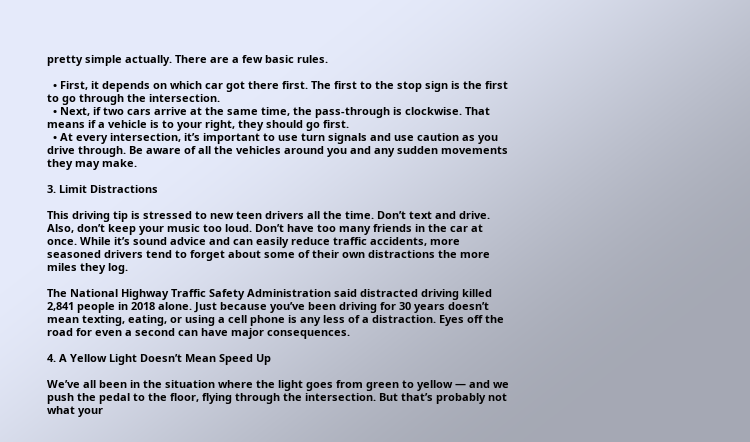pretty simple actually. There are a few basic rules.

  • First, it depends on which car got there first. The first to the stop sign is the first to go through the intersection.
  • Next, if two cars arrive at the same time, the pass-through is clockwise. That means if a vehicle is to your right, they should go first.
  • At every intersection, it’s important to use turn signals and use caution as you drive through. Be aware of all the vehicles around you and any sudden movements they may make.

3. Limit Distractions

This driving tip is stressed to new teen drivers all the time. Don’t text and drive. Also, don’t keep your music too loud. Don’t have too many friends in the car at once. While it’s sound advice and can easily reduce traffic accidents, more seasoned drivers tend to forget about some of their own distractions the more miles they log.

The National Highway Traffic Safety Administration said distracted driving killed 2,841 people in 2018 alone. Just because you’ve been driving for 30 years doesn’t mean texting, eating, or using a cell phone is any less of a distraction. Eyes off the road for even a second can have major consequences.

4. A Yellow Light Doesn’t Mean Speed Up

We’ve all been in the situation where the light goes from green to yellow — and we push the pedal to the floor, flying through the intersection. But that’s probably not what your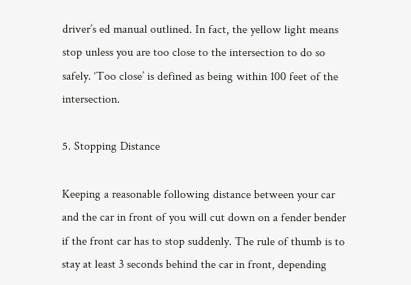driver’s ed manual outlined. In fact, the yellow light means stop unless you are too close to the intersection to do so safely. ‘Too close’ is defined as being within 100 feet of the intersection.

5. Stopping Distance

Keeping a reasonable following distance between your car and the car in front of you will cut down on a fender bender if the front car has to stop suddenly. The rule of thumb is to stay at least 3 seconds behind the car in front, depending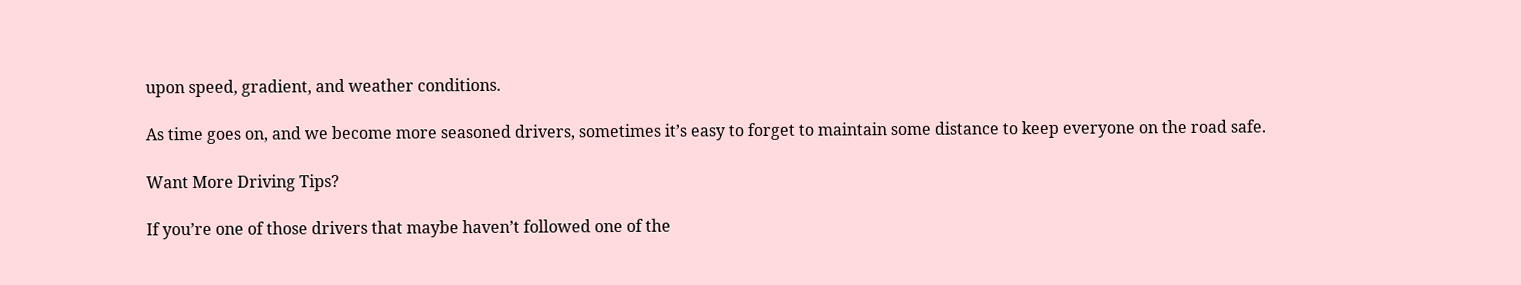upon speed, gradient, and weather conditions.

As time goes on, and we become more seasoned drivers, sometimes it’s easy to forget to maintain some distance to keep everyone on the road safe.

Want More Driving Tips?

If you’re one of those drivers that maybe haven’t followed one of the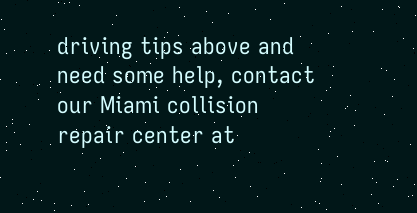driving tips above and need some help, contact our Miami collision repair center at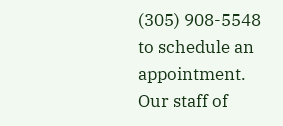(305) 908-5548 to schedule an appointment. Our staff of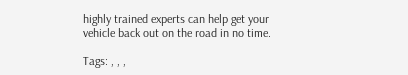highly trained experts can help get your vehicle back out on the road in no time.

Tags: , , ,